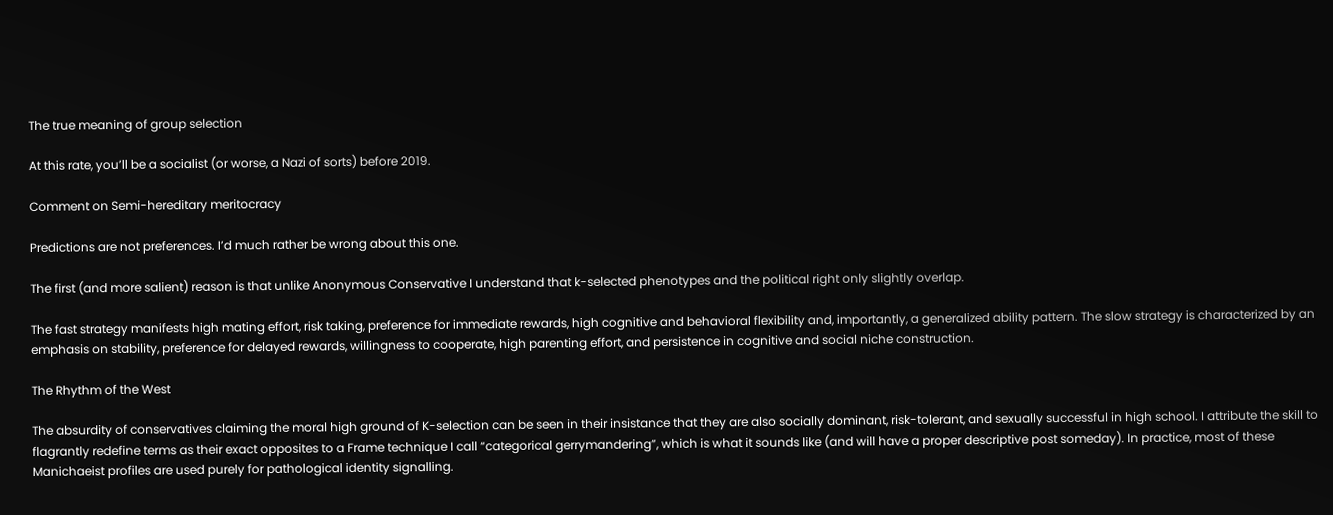The true meaning of group selection

At this rate, you’ll be a socialist (or worse, a Nazi of sorts) before 2019.

Comment on Semi-hereditary meritocracy

Predictions are not preferences. I’d much rather be wrong about this one.

The first (and more salient) reason is that unlike Anonymous Conservative I understand that k-selected phenotypes and the political right only slightly overlap.

The fast strategy manifests high mating effort, risk taking, preference for immediate rewards, high cognitive and behavioral flexibility and, importantly, a generalized ability pattern. The slow strategy is characterized by an emphasis on stability, preference for delayed rewards, willingness to cooperate, high parenting effort, and persistence in cognitive and social niche construction.

The Rhythm of the West

The absurdity of conservatives claiming the moral high ground of K-selection can be seen in their insistance that they are also socially dominant, risk-tolerant, and sexually successful in high school. I attribute the skill to flagrantly redefine terms as their exact opposites to a Frame technique I call “categorical gerrymandering”, which is what it sounds like (and will have a proper descriptive post someday). In practice, most of these Manichaeist profiles are used purely for pathological identity signalling.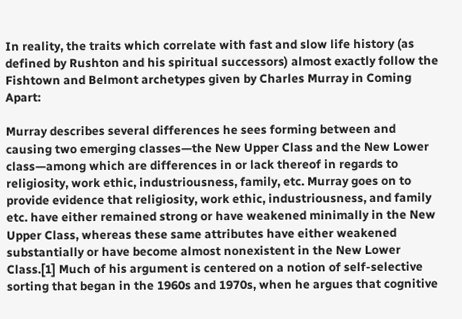In reality, the traits which correlate with fast and slow life history (as defined by Rushton and his spiritual successors) almost exactly follow the Fishtown and Belmont archetypes given by Charles Murray in Coming Apart:

Murray describes several differences he sees forming between and causing two emerging classes—the New Upper Class and the New Lower class—among which are differences in or lack thereof in regards to religiosity, work ethic, industriousness, family, etc. Murray goes on to provide evidence that religiosity, work ethic, industriousness, and family etc. have either remained strong or have weakened minimally in the New Upper Class, whereas these same attributes have either weakened substantially or have become almost nonexistent in the New Lower Class.[1] Much of his argument is centered on a notion of self-selective sorting that began in the 1960s and 1970s, when he argues that cognitive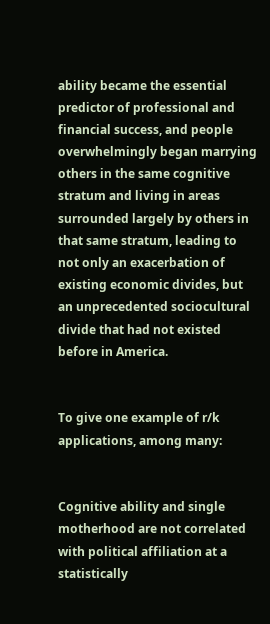ability became the essential predictor of professional and financial success, and people overwhelmingly began marrying others in the same cognitive stratum and living in areas surrounded largely by others in that same stratum, leading to not only an exacerbation of existing economic divides, but an unprecedented sociocultural divide that had not existed before in America.


To give one example of r/k applications, among many:


Cognitive ability and single motherhood are not correlated with political affiliation at a statistically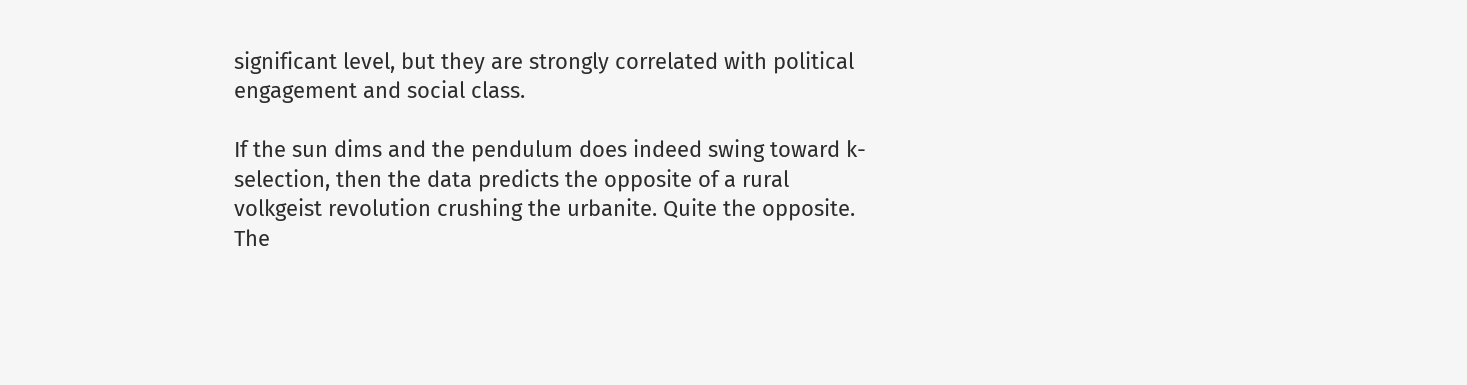significant level, but they are strongly correlated with political engagement and social class.

If the sun dims and the pendulum does indeed swing toward k-selection, then the data predicts the opposite of a rural volkgeist revolution crushing the urbanite. Quite the opposite. The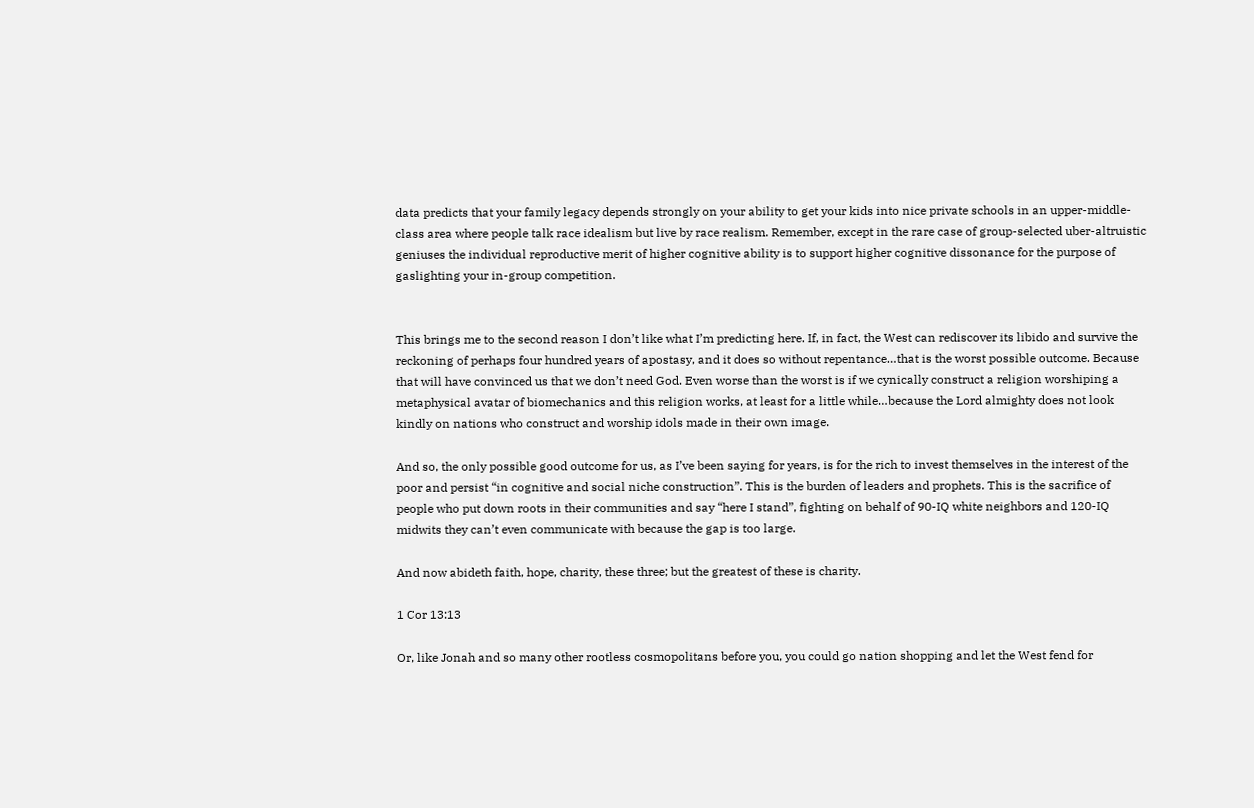data predicts that your family legacy depends strongly on your ability to get your kids into nice private schools in an upper-middle-class area where people talk race idealism but live by race realism. Remember, except in the rare case of group-selected uber-altruistic geniuses the individual reproductive merit of higher cognitive ability is to support higher cognitive dissonance for the purpose of gaslighting your in-group competition.


This brings me to the second reason I don’t like what I’m predicting here. If, in fact, the West can rediscover its libido and survive the reckoning of perhaps four hundred years of apostasy, and it does so without repentance…that is the worst possible outcome. Because that will have convinced us that we don’t need God. Even worse than the worst is if we cynically construct a religion worshiping a metaphysical avatar of biomechanics and this religion works, at least for a little while…because the Lord almighty does not look kindly on nations who construct and worship idols made in their own image.

And so, the only possible good outcome for us, as I’ve been saying for years, is for the rich to invest themselves in the interest of the poor and persist “in cognitive and social niche construction”. This is the burden of leaders and prophets. This is the sacrifice of people who put down roots in their communities and say “here I stand”, fighting on behalf of 90-IQ white neighbors and 120-IQ midwits they can’t even communicate with because the gap is too large.

And now abideth faith, hope, charity, these three; but the greatest of these is charity.

1 Cor 13:13

Or, like Jonah and so many other rootless cosmopolitans before you, you could go nation shopping and let the West fend for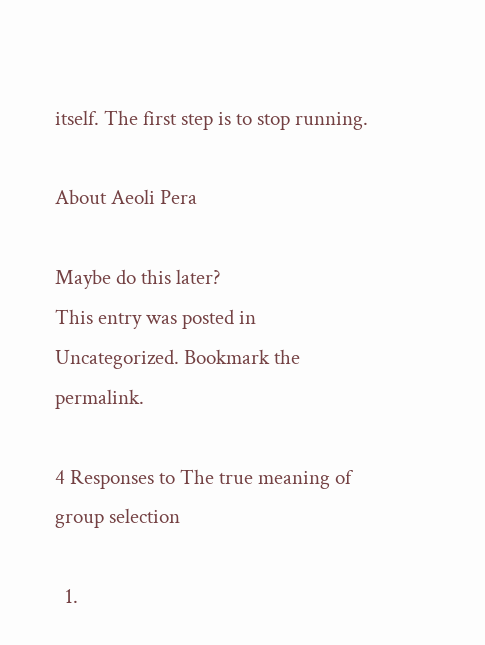itself. The first step is to stop running.

About Aeoli Pera

Maybe do this later?
This entry was posted in Uncategorized. Bookmark the permalink.

4 Responses to The true meaning of group selection

  1.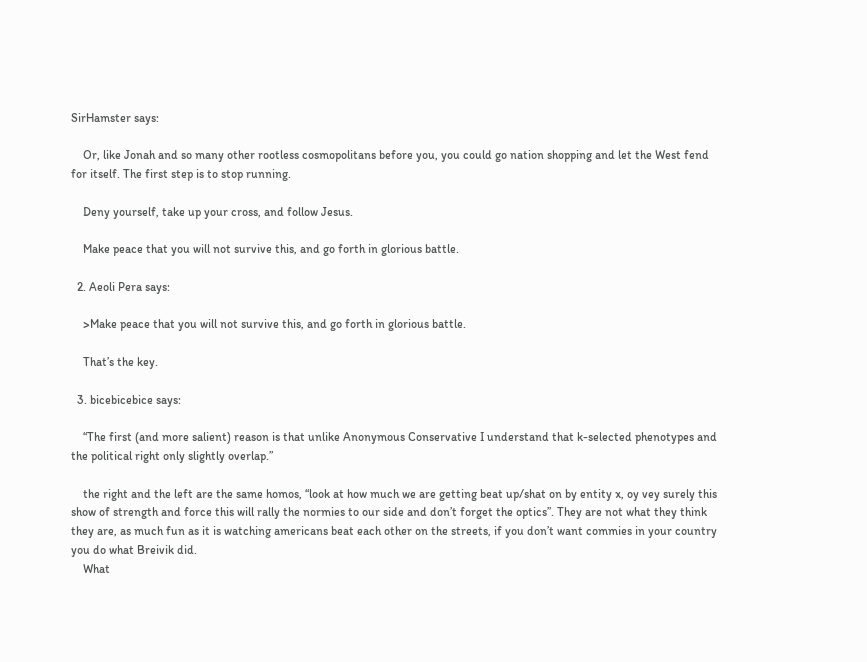SirHamster says:

    Or, like Jonah and so many other rootless cosmopolitans before you, you could go nation shopping and let the West fend for itself. The first step is to stop running.

    Deny yourself, take up your cross, and follow Jesus.

    Make peace that you will not survive this, and go forth in glorious battle.

  2. Aeoli Pera says:

    >Make peace that you will not survive this, and go forth in glorious battle.

    That’s the key.

  3. bicebicebice says:

    “The first (and more salient) reason is that unlike Anonymous Conservative I understand that k-selected phenotypes and the political right only slightly overlap.”

    the right and the left are the same homos, “look at how much we are getting beat up/shat on by entity x, oy vey surely this show of strength and force this will rally the normies to our side and don’t forget the optics”. They are not what they think they are, as much fun as it is watching americans beat each other on the streets, if you don’t want commies in your country you do what Breivik did.
    What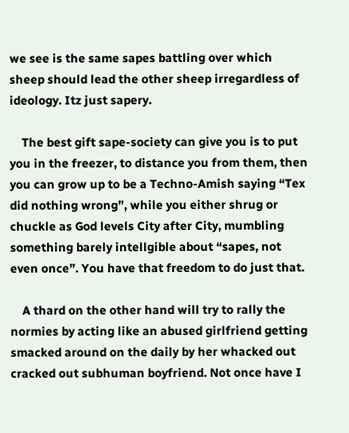we see is the same sapes battling over which sheep should lead the other sheep irregardless of ideology. Itz just sapery.

    The best gift sape-society can give you is to put you in the freezer, to distance you from them, then you can grow up to be a Techno-Amish saying “Tex did nothing wrong”, while you either shrug or chuckle as God levels City after City, mumbling something barely intellgible about “sapes, not even once”. You have that freedom to do just that.

    A thard on the other hand will try to rally the normies by acting like an abused girlfriend getting smacked around on the daily by her whacked out cracked out subhuman boyfriend. Not once have I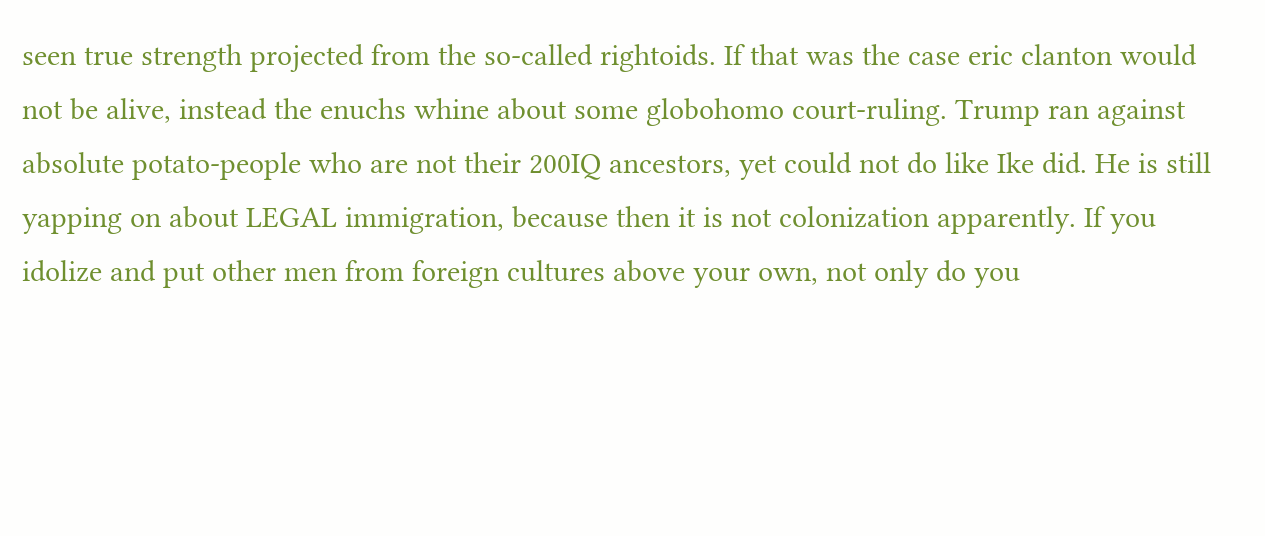seen true strength projected from the so-called rightoids. If that was the case eric clanton would not be alive, instead the enuchs whine about some globohomo court-ruling. Trump ran against absolute potato-people who are not their 200IQ ancestors, yet could not do like Ike did. He is still yapping on about LEGAL immigration, because then it is not colonization apparently. If you idolize and put other men from foreign cultures above your own, not only do you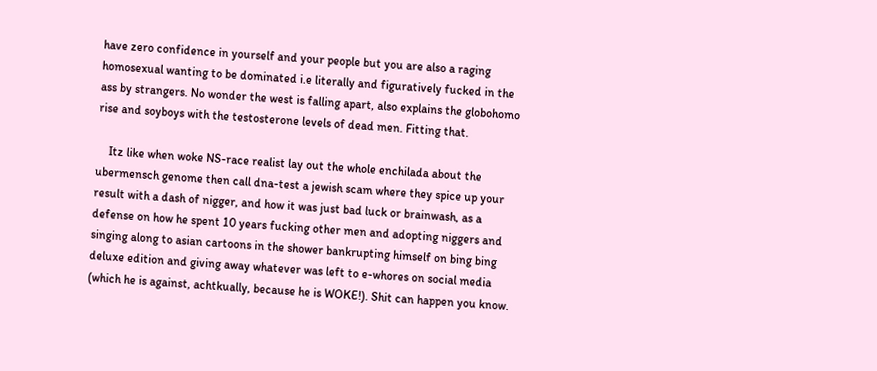have zero confidence in yourself and your people but you are also a raging homosexual wanting to be dominated i.e literally and figuratively fucked in the ass by strangers. No wonder the west is falling apart, also explains the globohomo rise and soyboys with the testosterone levels of dead men. Fitting that.

    Itz like when woke NS-race realist lay out the whole enchilada about the ubermensch genome then call dna-test a jewish scam where they spice up your result with a dash of nigger, and how it was just bad luck or brainwash, as a defense on how he spent 10 years fucking other men and adopting niggers and singing along to asian cartoons in the shower bankrupting himself on bing bing deluxe edition and giving away whatever was left to e-whores on social media (which he is against, achtkually, because he is WOKE!). Shit can happen you know.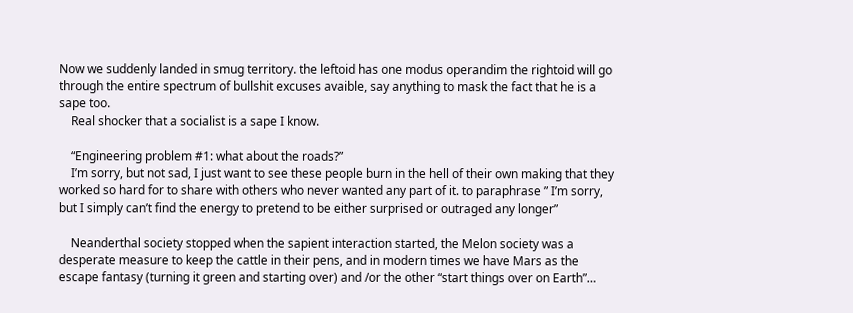Now we suddenly landed in smug territory. the leftoid has one modus operandim the rightoid will go through the entire spectrum of bullshit excuses avaible, say anything to mask the fact that he is a sape too.
    Real shocker that a socialist is a sape I know.

    “Engineering problem #1: what about the roads?”
    I’m sorry, but not sad, I just want to see these people burn in the hell of their own making that they worked so hard for to share with others who never wanted any part of it. to paraphrase ” I’m sorry, but I simply can’t find the energy to pretend to be either surprised or outraged any longer”

    Neanderthal society stopped when the sapient interaction started, the Melon society was a desperate measure to keep the cattle in their pens, and in modern times we have Mars as the escape fantasy (turning it green and starting over) and /or the other “start things over on Earth”…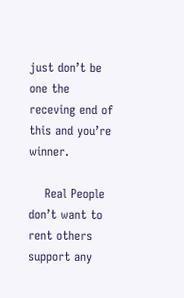just don’t be one the receving end of this and you’re winner.

    Real People don’t want to rent others support any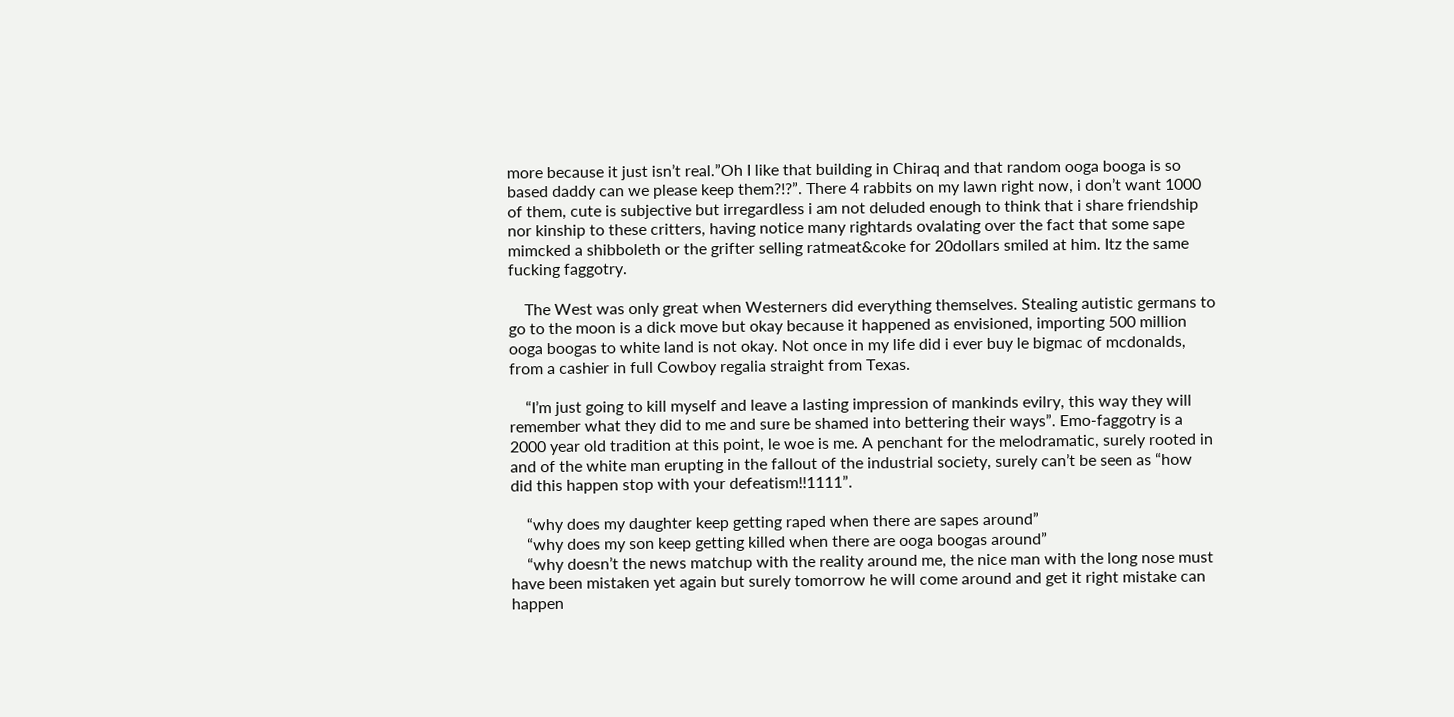more because it just isn’t real.”Oh I like that building in Chiraq and that random ooga booga is so based daddy can we please keep them?!?”. There 4 rabbits on my lawn right now, i don’t want 1000 of them, cute is subjective but irregardless i am not deluded enough to think that i share friendship nor kinship to these critters, having notice many rightards ovalating over the fact that some sape mimcked a shibboleth or the grifter selling ratmeat&coke for 20dollars smiled at him. Itz the same fucking faggotry.

    The West was only great when Westerners did everything themselves. Stealing autistic germans to go to the moon is a dick move but okay because it happened as envisioned, importing 500 million ooga boogas to white land is not okay. Not once in my life did i ever buy le bigmac of mcdonalds, from a cashier in full Cowboy regalia straight from Texas.

    “I’m just going to kill myself and leave a lasting impression of mankinds evilry, this way they will remember what they did to me and sure be shamed into bettering their ways”. Emo-faggotry is a 2000 year old tradition at this point, le woe is me. A penchant for the melodramatic, surely rooted in and of the white man erupting in the fallout of the industrial society, surely can’t be seen as “how did this happen stop with your defeatism!!1111”.

    “why does my daughter keep getting raped when there are sapes around”
    “why does my son keep getting killed when there are ooga boogas around”
    “why doesn’t the news matchup with the reality around me, the nice man with the long nose must have been mistaken yet again but surely tomorrow he will come around and get it right mistake can happen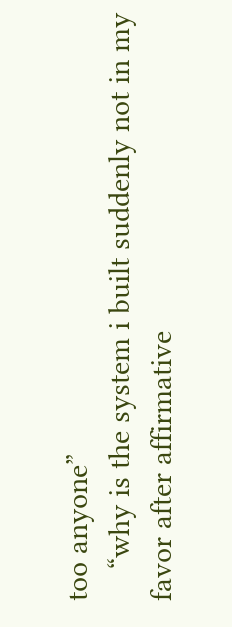too anyone”
    “why is the system i built suddenly not in my favor after affirmative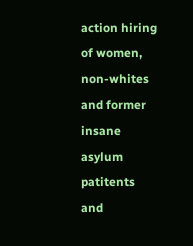action hiring of women, non-whites and former insane asylum patitents and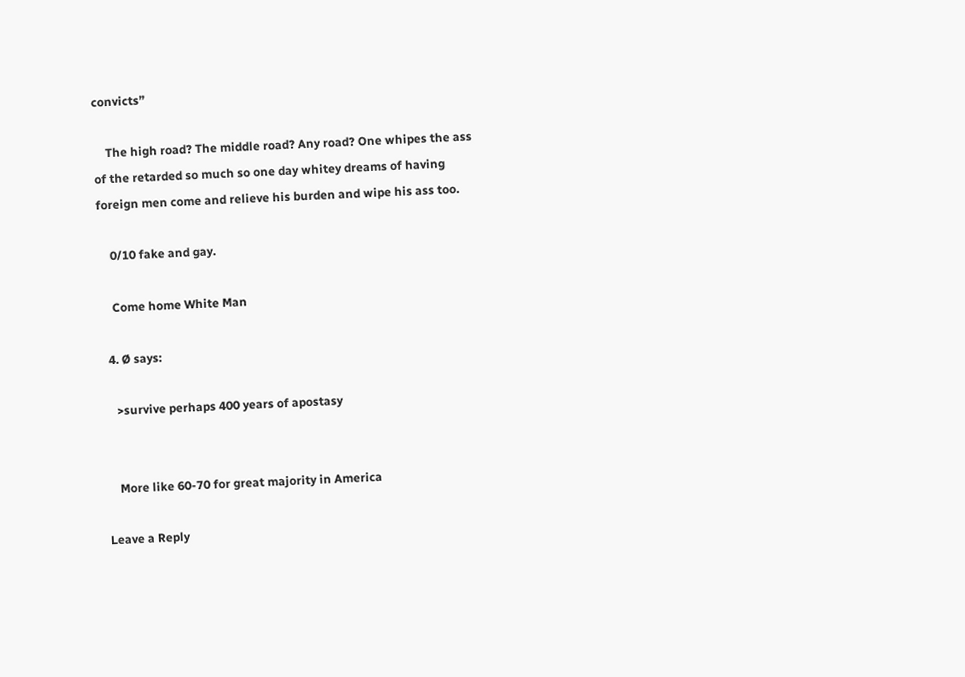convicts”

    The high road? The middle road? Any road? One whipes the ass of the retarded so much so one day whitey dreams of having foreign men come and relieve his burden and wipe his ass too.

    0/10 fake and gay.

    Come home White Man

  4. Ø says:

    >survive perhaps 400 years of apostasy


    More like 60-70 for great majority in America

Leave a Reply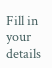Fill in your details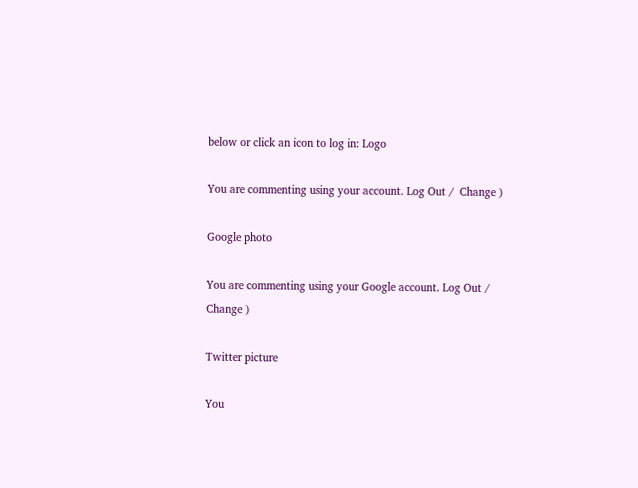below or click an icon to log in: Logo

You are commenting using your account. Log Out /  Change )

Google photo

You are commenting using your Google account. Log Out /  Change )

Twitter picture

You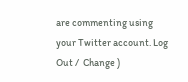are commenting using your Twitter account. Log Out /  Change )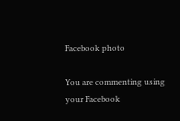Facebook photo

You are commenting using your Facebook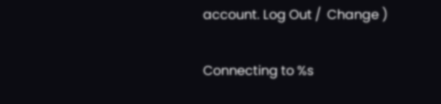account. Log Out /  Change )

Connecting to %s